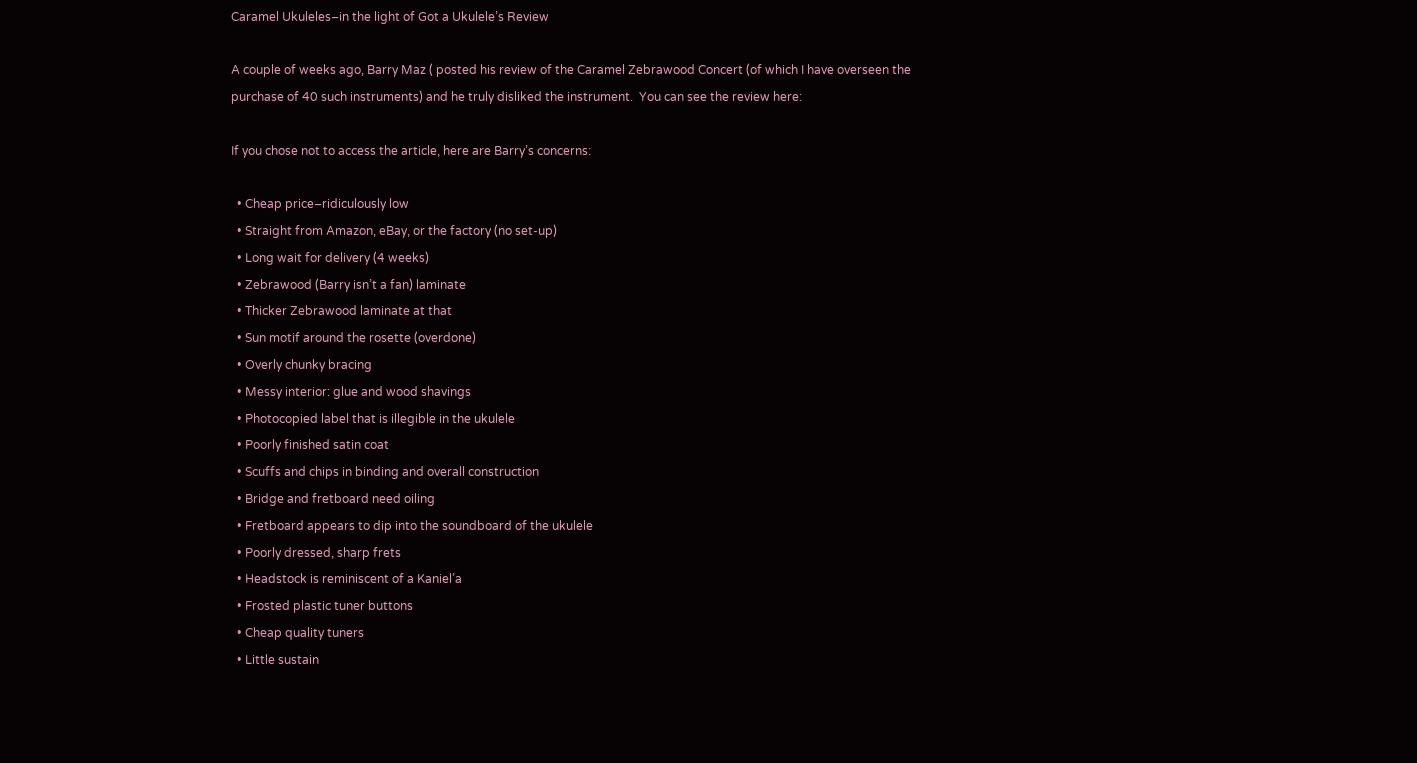Caramel Ukuleles–in the light of Got a Ukulele’s Review

A couple of weeks ago, Barry Maz ( posted his review of the Caramel Zebrawood Concert (of which I have overseen the purchase of 40 such instruments) and he truly disliked the instrument.  You can see the review here:

If you chose not to access the article, here are Barry’s concerns:

  • Cheap price–ridiculously low
  • Straight from Amazon, eBay, or the factory (no set-up)
  • Long wait for delivery (4 weeks)
  • Zebrawood (Barry isn’t a fan) laminate
  • Thicker Zebrawood laminate at that
  • Sun motif around the rosette (overdone)
  • Overly chunky bracing
  • Messy interior: glue and wood shavings
  • Photocopied label that is illegible in the ukulele
  • Poorly finished satin coat
  • Scuffs and chips in binding and overall construction
  • Bridge and fretboard need oiling
  • Fretboard appears to dip into the soundboard of the ukulele
  • Poorly dressed, sharp frets
  • Headstock is reminiscent of a Kaniel’a
  • Frosted plastic tuner buttons
  • Cheap quality tuners
  • Little sustain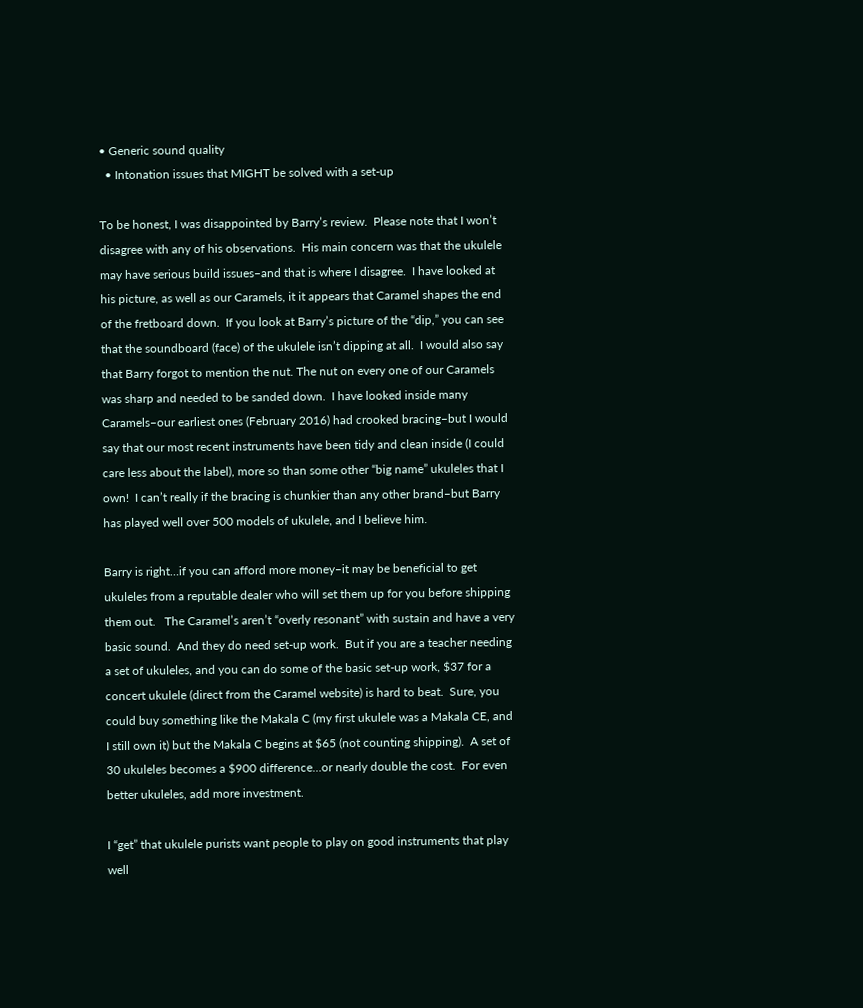• Generic sound quality
  • Intonation issues that MIGHT be solved with a set-up

To be honest, I was disappointed by Barry’s review.  Please note that I won’t disagree with any of his observations.  His main concern was that the ukulele may have serious build issues–and that is where I disagree.  I have looked at his picture, as well as our Caramels, it it appears that Caramel shapes the end of the fretboard down.  If you look at Barry’s picture of the “dip,” you can see that the soundboard (face) of the ukulele isn’t dipping at all.  I would also say that Barry forgot to mention the nut. The nut on every one of our Caramels was sharp and needed to be sanded down.  I have looked inside many Caramels–our earliest ones (February 2016) had crooked bracing–but I would say that our most recent instruments have been tidy and clean inside (I could care less about the label), more so than some other “big name” ukuleles that I own!  I can’t really if the bracing is chunkier than any other brand–but Barry has played well over 500 models of ukulele, and I believe him.

Barry is right…if you can afford more money–it may be beneficial to get ukuleles from a reputable dealer who will set them up for you before shipping them out.   The Caramel’s aren’t “overly resonant” with sustain and have a very basic sound.  And they do need set-up work.  But if you are a teacher needing a set of ukuleles, and you can do some of the basic set-up work, $37 for a concert ukulele (direct from the Caramel website) is hard to beat.  Sure, you could buy something like the Makala C (my first ukulele was a Makala CE, and I still own it) but the Makala C begins at $65 (not counting shipping).  A set of 30 ukuleles becomes a $900 difference…or nearly double the cost.  For even better ukuleles, add more investment.

I “get” that ukulele purists want people to play on good instruments that play well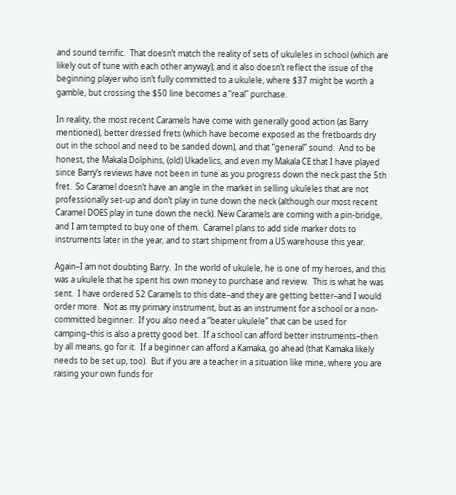and sound terrific.  That doesn’t match the reality of sets of ukuleles in school (which are likely out of tune with each other anyway); and it also doesn’t reflect the issue of the beginning player who isn’t fully committed to a ukulele, where $37 might be worth a gamble, but crossing the $50 line becomes a “real” purchase.

In reality, the most recent Caramels have come with generally good action (as Barry mentioned), better dressed frets (which have become exposed as the fretboards dry out in the school and need to be sanded down), and that “general” sound.  And to be honest, the Makala Dolphins, (old) Ukadelics, and even my Makala CE that I have played since Barry’s reviews have not been in tune as you progress down the neck past the 5th fret.  So Caramel doesn’t have an angle in the market in selling ukuleles that are not professionally set-up and don’t play in tune down the neck (although our most recent Caramel DOES play in tune down the neck). New Caramels are coming with a pin-bridge, and I am tempted to buy one of them.  Caramel plans to add side marker dots to instruments later in the year, and to start shipment from a US warehouse this year.

Again–I am not doubting Barry.  In the world of ukulele, he is one of my heroes, and this was a ukulele that he spent his own money to purchase and review.  This is what he was sent.  I have ordered 52 Caramels to this date–and they are getting better–and I would order more.  Not as my primary instrument, but as an instrument for a school or a non-committed beginner.  If you also need a “beater ukulele” that can be used for camping–this is also a pretty good bet.  If a school can afford better instruments–then by all means, go for it.  If a beginner can afford a Kamaka, go ahead (that Kamaka likely needs to be set up, too).  But if you are a teacher in a situation like mine, where you are raising your own funds for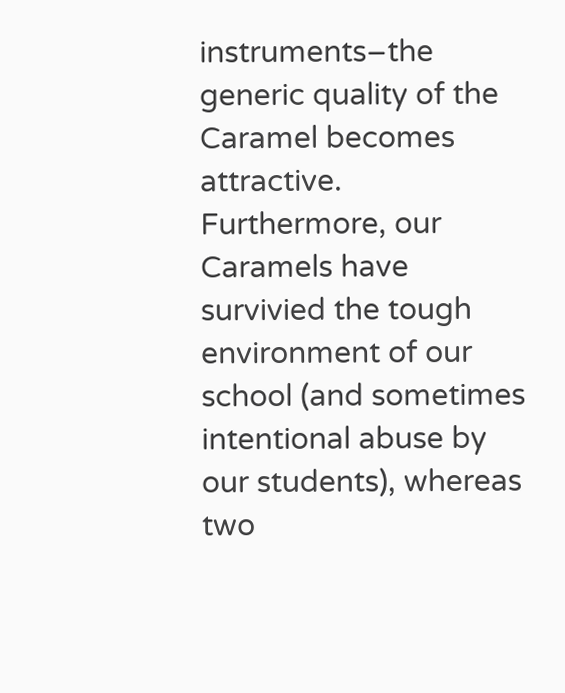instruments–the generic quality of the Caramel becomes attractive.  Furthermore, our Caramels have survivied the tough environment of our school (and sometimes intentional abuse by our students), whereas two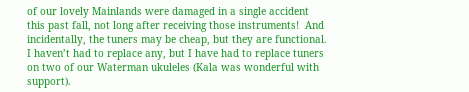of our lovely Mainlands were damaged in a single accident this past fall, not long after receiving those instruments!  And incidentally, the tuners may be cheap, but they are functional.  I haven’t had to replace any, but I have had to replace tuners on two of our Waterman ukuleles (Kala was wonderful with support).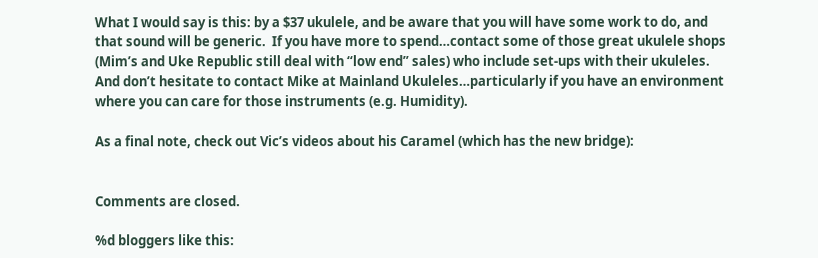What I would say is this: by a $37 ukulele, and be aware that you will have some work to do, and that sound will be generic.  If you have more to spend…contact some of those great ukulele shops (Mim’s and Uke Republic still deal with “low end” sales) who include set-ups with their ukuleles.  And don’t hesitate to contact Mike at Mainland Ukuleles…particularly if you have an environment where you can care for those instruments (e.g. Humidity).

As a final note, check out Vic’s videos about his Caramel (which has the new bridge):


Comments are closed.

%d bloggers like this: